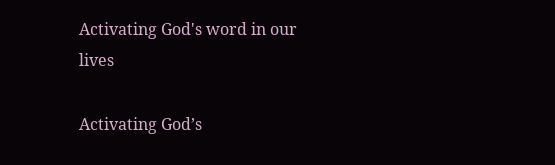Activating God's word in our lives

Activating God’s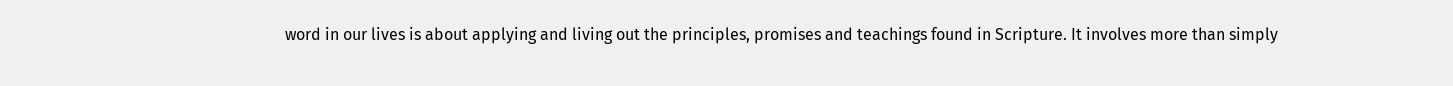word in our lives is about applying and living out the principles, promises and teachings found in Scripture. It involves more than simply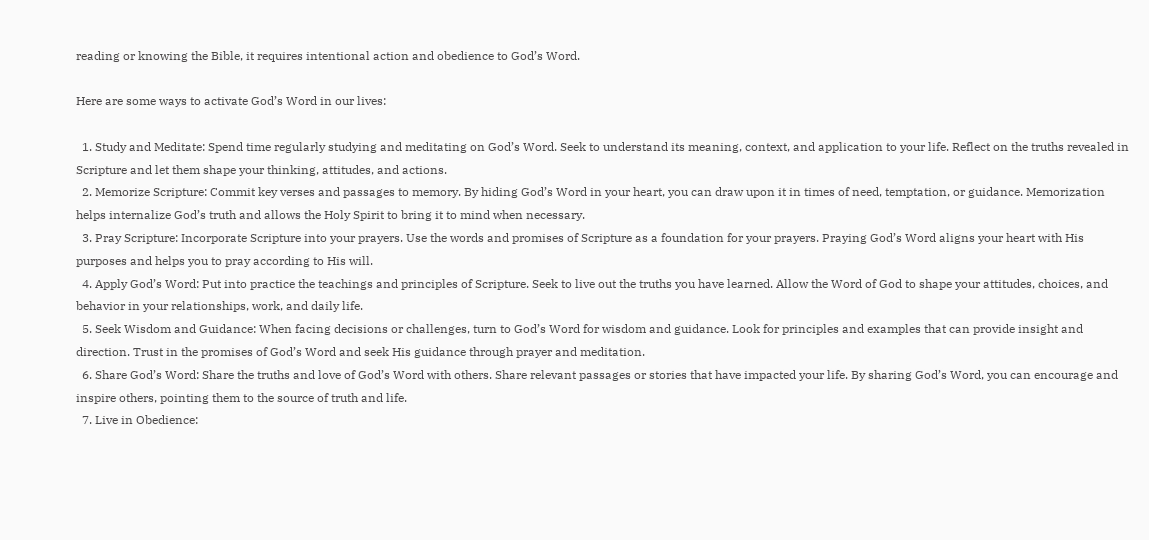reading or knowing the Bible, it requires intentional action and obedience to God’s Word.

Here are some ways to activate God’s Word in our lives:

  1. Study and Meditate: Spend time regularly studying and meditating on God’s Word. Seek to understand its meaning, context, and application to your life. Reflect on the truths revealed in Scripture and let them shape your thinking, attitudes, and actions.
  2. Memorize Scripture: Commit key verses and passages to memory. By hiding God’s Word in your heart, you can draw upon it in times of need, temptation, or guidance. Memorization helps internalize God’s truth and allows the Holy Spirit to bring it to mind when necessary.
  3. Pray Scripture: Incorporate Scripture into your prayers. Use the words and promises of Scripture as a foundation for your prayers. Praying God’s Word aligns your heart with His purposes and helps you to pray according to His will.
  4. Apply God’s Word: Put into practice the teachings and principles of Scripture. Seek to live out the truths you have learned. Allow the Word of God to shape your attitudes, choices, and behavior in your relationships, work, and daily life.
  5. Seek Wisdom and Guidance: When facing decisions or challenges, turn to God’s Word for wisdom and guidance. Look for principles and examples that can provide insight and direction. Trust in the promises of God’s Word and seek His guidance through prayer and meditation.
  6. Share God’s Word: Share the truths and love of God’s Word with others. Share relevant passages or stories that have impacted your life. By sharing God’s Word, you can encourage and inspire others, pointing them to the source of truth and life.
  7. Live in Obedience: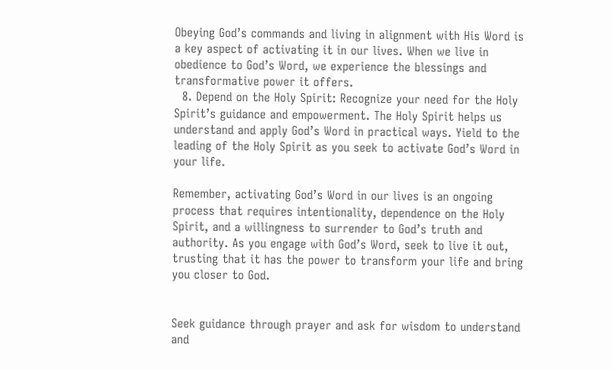Obeying God’s commands and living in alignment with His Word is a key aspect of activating it in our lives. When we live in obedience to God’s Word, we experience the blessings and transformative power it offers.
  8. Depend on the Holy Spirit: Recognize your need for the Holy Spirit’s guidance and empowerment. The Holy Spirit helps us understand and apply God’s Word in practical ways. Yield to the leading of the Holy Spirit as you seek to activate God’s Word in your life.

Remember, activating God’s Word in our lives is an ongoing process that requires intentionality, dependence on the Holy Spirit, and a willingness to surrender to God’s truth and authority. As you engage with God’s Word, seek to live it out, trusting that it has the power to transform your life and bring you closer to God.


Seek guidance through prayer and ask for wisdom to understand and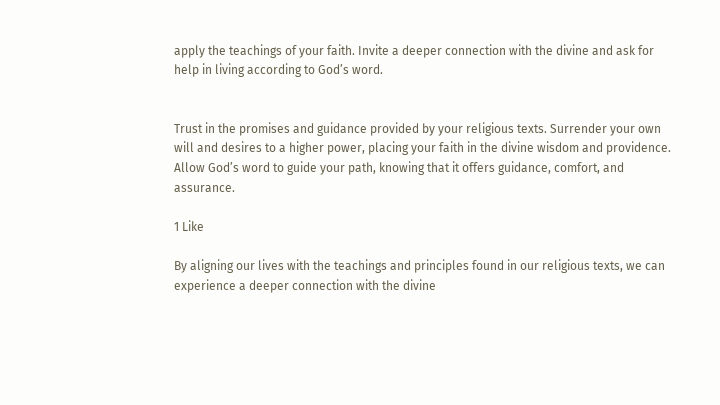apply the teachings of your faith. Invite a deeper connection with the divine and ask for help in living according to God’s word.


Trust in the promises and guidance provided by your religious texts. Surrender your own will and desires to a higher power, placing your faith in the divine wisdom and providence. Allow God’s word to guide your path, knowing that it offers guidance, comfort, and assurance.

1 Like

By aligning our lives with the teachings and principles found in our religious texts, we can experience a deeper connection with the divine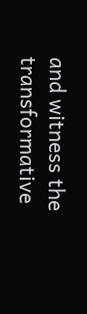and witness the transformative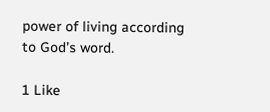power of living according to God’s word.

1 Like